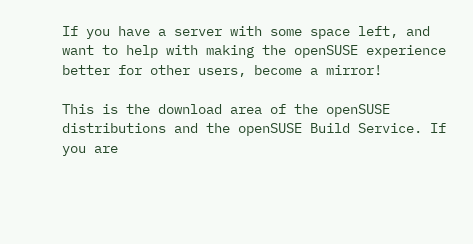If you have a server with some space left, and want to help with making the openSUSE experience better for other users, become a mirror!

This is the download area of the openSUSE distributions and the openSUSE Build Service. If you are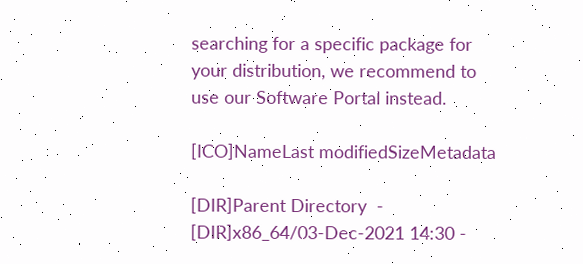searching for a specific package for your distribution, we recommend to use our Software Portal instead.

[ICO]NameLast modifiedSizeMetadata

[DIR]Parent Directory  -
[DIR]x86_64/03-Dec-2021 14:30 -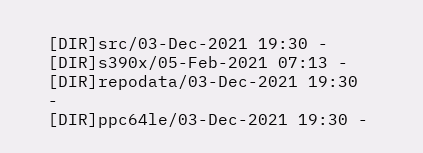[DIR]src/03-Dec-2021 19:30 -
[DIR]s390x/05-Feb-2021 07:13 -
[DIR]repodata/03-Dec-2021 19:30 -
[DIR]ppc64le/03-Dec-2021 19:30 -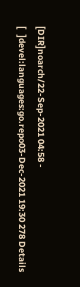[DIR]noarch/22-Sep-2021 04:58 -
[   ]devel:languages:go.repo03-Dec-2021 19:30 278 Details